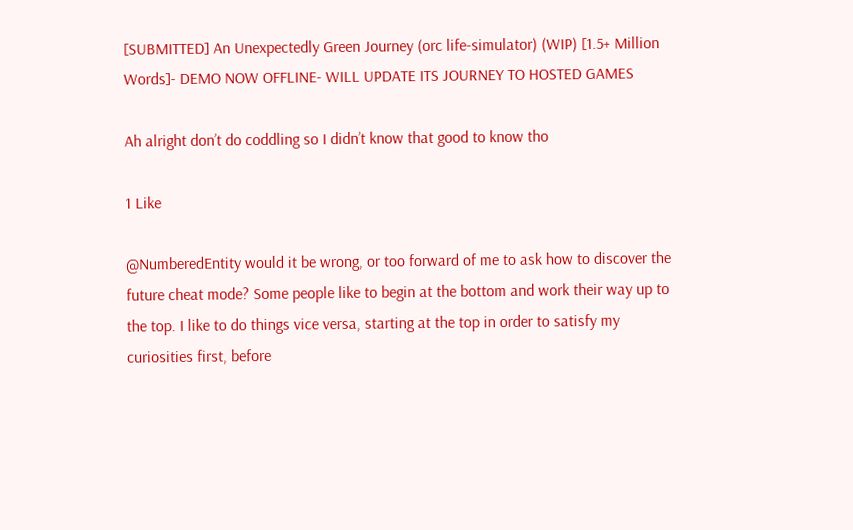[SUBMITTED] An Unexpectedly Green Journey (orc life-simulator) (WIP) [1.5+ Million Words]- DEMO NOW OFFLINE- WILL UPDATE ITS JOURNEY TO HOSTED GAMES

Ah alright don’t do coddling so I didn’t know that good to know tho

1 Like

@NumberedEntity would it be wrong, or too forward of me to ask how to discover the future cheat mode? Some people like to begin at the bottom and work their way up to the top. I like to do things vice versa, starting at the top in order to satisfy my curiosities first, before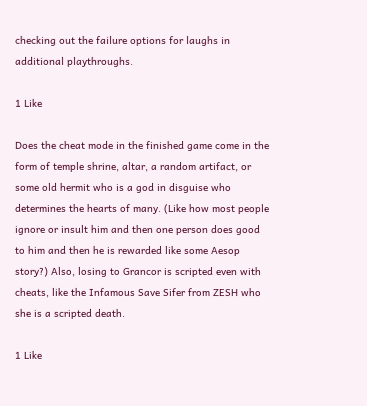checking out the failure options for laughs in additional playthroughs.

1 Like

Does the cheat mode in the finished game come in the form of temple shrine, altar, a random artifact, or some old hermit who is a god in disguise who determines the hearts of many. (Like how most people ignore or insult him and then one person does good to him and then he is rewarded like some Aesop story?) Also, losing to Grancor is scripted even with cheats, like the Infamous Save Sifer from ZESH who she is a scripted death.

1 Like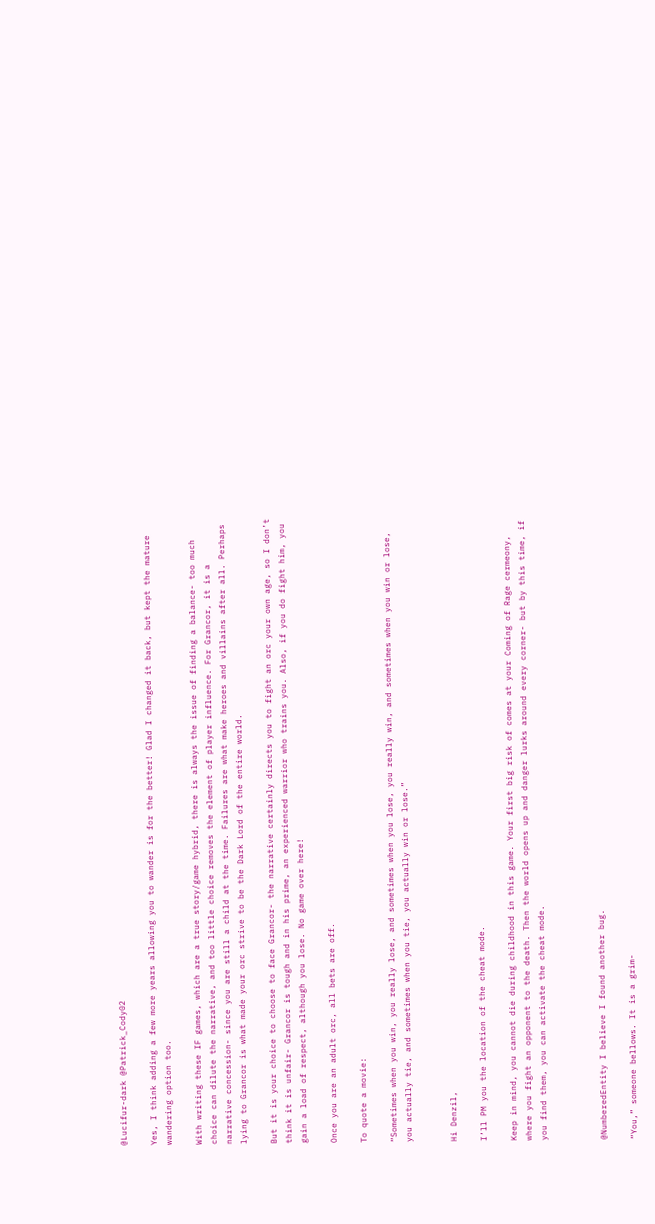@Lucifur-dark @Patrick_Cody02

Yes, I think adding a few more years allowing you to wander is for the better! Glad I changed it back, but kept the mature wandering option too.

With writing these IF games, which are a true story/game hybrid, there is always the issue of finding a balance- too much choice can dilute the narrative, and too little choice removes the element of player influence. For Grancor, it is a narrative concession- since you are still a child at the time. Failures are what make heroes and villains after all. Perhaps lying to Grancor is what made your orc strive to be the Dark Lord of the entire world.

But it is your choice to choose to face Grancor- the narrative certainly directs you to fight an orc your own age, so I don’t think it is unfair- Grancor is tough and in his prime, an experienced warrior who trains you. Also, if you do fight him, you gain a load of respect, although you lose. No game over here!

Once you are an adult orc, all bets are off.

To quote a movie:

“Sometimes when you win, you really lose, and sometimes when you lose, you really win, and sometimes when you win or lose, you actually tie, and sometimes when you tie, you actually win or lose.”


Hi Denzil,

I’ll PM you the location of the cheat mode.

Keep in mind, you cannot die during childhood in this game. Your first big risk of comes at your Coming of Rage cermeony, where you fight an opponent to the death. Then the world opens up and danger lurks around every corner- but by this time, if you find them, you can activate the cheat mode.



@NumberedEntity I believe I found another bug.

“You,” someone bellows. It is a grim-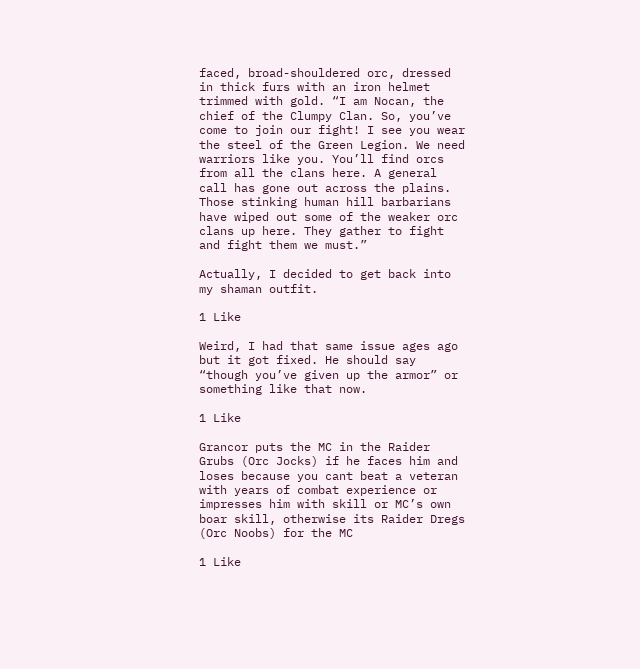faced, broad-shouldered orc, dressed in thick furs with an iron helmet trimmed with gold. “I am Nocan, the chief of the Clumpy Clan. So, you’ve come to join our fight! I see you wear the steel of the Green Legion. We need warriors like you. You’ll find orcs from all the clans here. A general call has gone out across the plains. Those stinking human hill barbarians have wiped out some of the weaker orc clans up here. They gather to fight and fight them we must.”

Actually, I decided to get back into my shaman outfit.

1 Like

Weird, I had that same issue ages ago but it got fixed. He should say “though you’ve given up the armor” or something like that now.

1 Like

Grancor puts the MC in the Raider Grubs (Orc Jocks) if he faces him and loses because you cant beat a veteran with years of combat experience or impresses him with skill or MC’s own boar skill, otherwise its Raider Dregs (Orc Noobs) for the MC

1 Like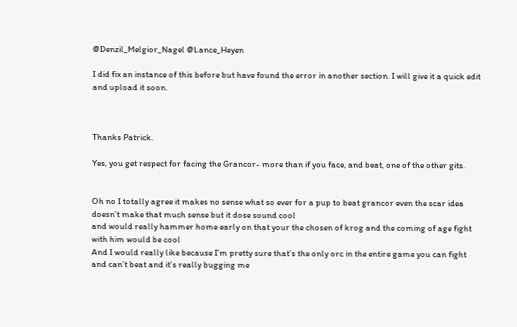@Denzil_Melgior_Nagel @Lance_Heyen

I did fix an instance of this before but have found the error in another section. I will give it a quick edit and upload it soon.



Thanks Patrick.

Yes, you get respect for facing the Grancor- more than if you face, and beat, one of the other gits.


Oh no I totally agree it makes no sense what so ever for a pup to beat grancor even the scar idea doesn’t make that much sense but it dose sound cool
and would really hammer home early on that your the chosen of krog and the coming of age fight with him would be cool
And I would really like because I’m pretty sure that’s the only orc in the entire game you can fight and can’t beat and it’s really bugging me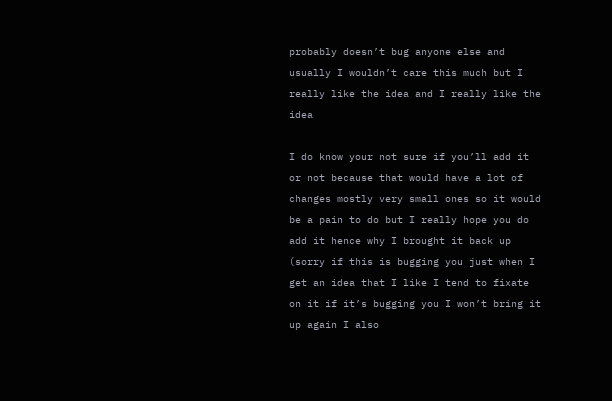probably doesn’t bug anyone else and usually I wouldn’t care this much but I really like the idea and I really like the idea

I do know your not sure if you’ll add it or not because that would have a lot of changes mostly very small ones so it would be a pain to do but I really hope you do add it hence why I brought it back up (sorry if this is bugging you just when I get an idea that I like I tend to fixate on it if it’s bugging you I won’t bring it up again I also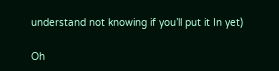understand not knowing if you’ll put it In yet)

Oh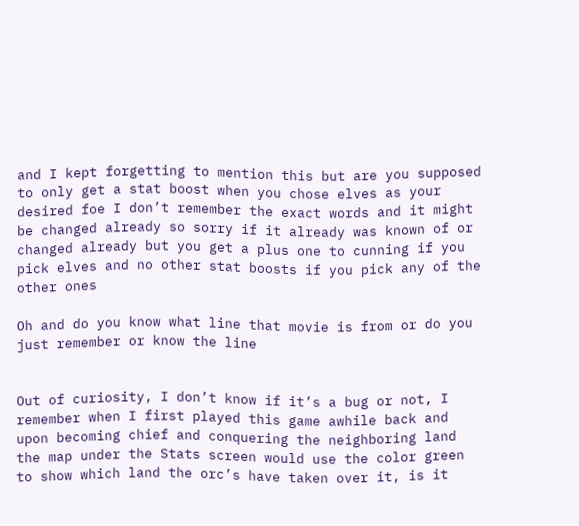and I kept forgetting to mention this but are you supposed to only get a stat boost when you chose elves as your desired foe I don’t remember the exact words and it might be changed already so sorry if it already was known of or changed already but you get a plus one to cunning if you pick elves and no other stat boosts if you pick any of the other ones

Oh and do you know what line that movie is from or do you just remember or know the line


Out of curiosity, I don’t know if it’s a bug or not, I remember when I first played this game awhile back and upon becoming chief and conquering the neighboring land the map under the Stats screen would use the color green to show which land the orc’s have taken over it, is it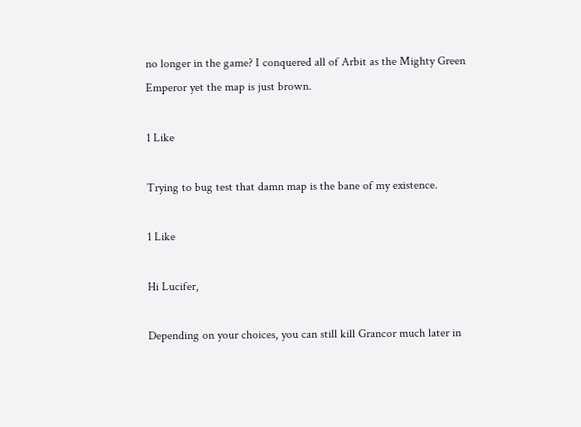no longer in the game? I conquered all of Arbit as the Mighty Green Emperor yet the map is just brown.

1 Like

Trying to bug test that damn map is the bane of my existence.

1 Like

Hi Lucifer,

Depending on your choices, you can still kill Grancor much later in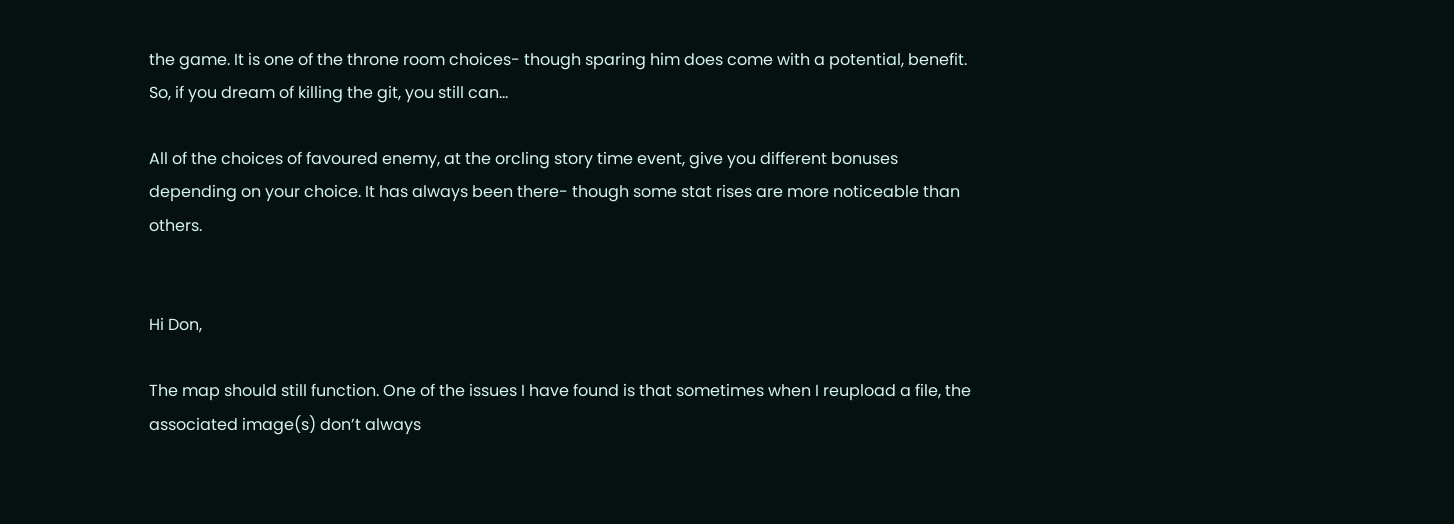the game. It is one of the throne room choices- though sparing him does come with a potential, benefit. So, if you dream of killing the git, you still can…

All of the choices of favoured enemy, at the orcling story time event, give you different bonuses depending on your choice. It has always been there- though some stat rises are more noticeable than others.


Hi Don,

The map should still function. One of the issues I have found is that sometimes when I reupload a file, the associated image(s) don’t always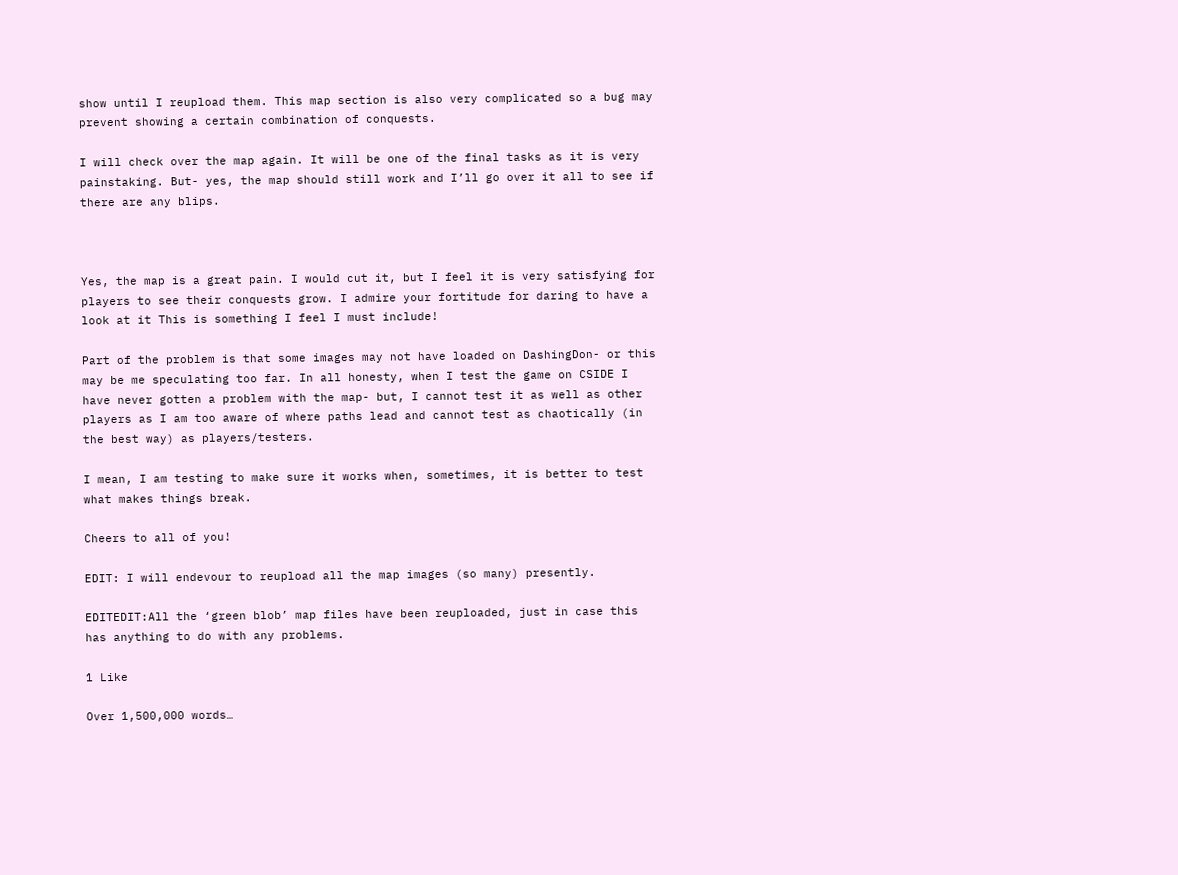show until I reupload them. This map section is also very complicated so a bug may prevent showing a certain combination of conquests.

I will check over the map again. It will be one of the final tasks as it is very painstaking. But- yes, the map should still work and I’ll go over it all to see if there are any blips.



Yes, the map is a great pain. I would cut it, but I feel it is very satisfying for players to see their conquests grow. I admire your fortitude for daring to have a look at it This is something I feel I must include!

Part of the problem is that some images may not have loaded on DashingDon- or this may be me speculating too far. In all honesty, when I test the game on CSIDE I have never gotten a problem with the map- but, I cannot test it as well as other players as I am too aware of where paths lead and cannot test as chaotically (in the best way) as players/testers.

I mean, I am testing to make sure it works when, sometimes, it is better to test what makes things break.

Cheers to all of you!

EDIT: I will endevour to reupload all the map images (so many) presently.

EDITEDIT:All the ‘green blob’ map files have been reuploaded, just in case this has anything to do with any problems.

1 Like

Over 1,500,000 words…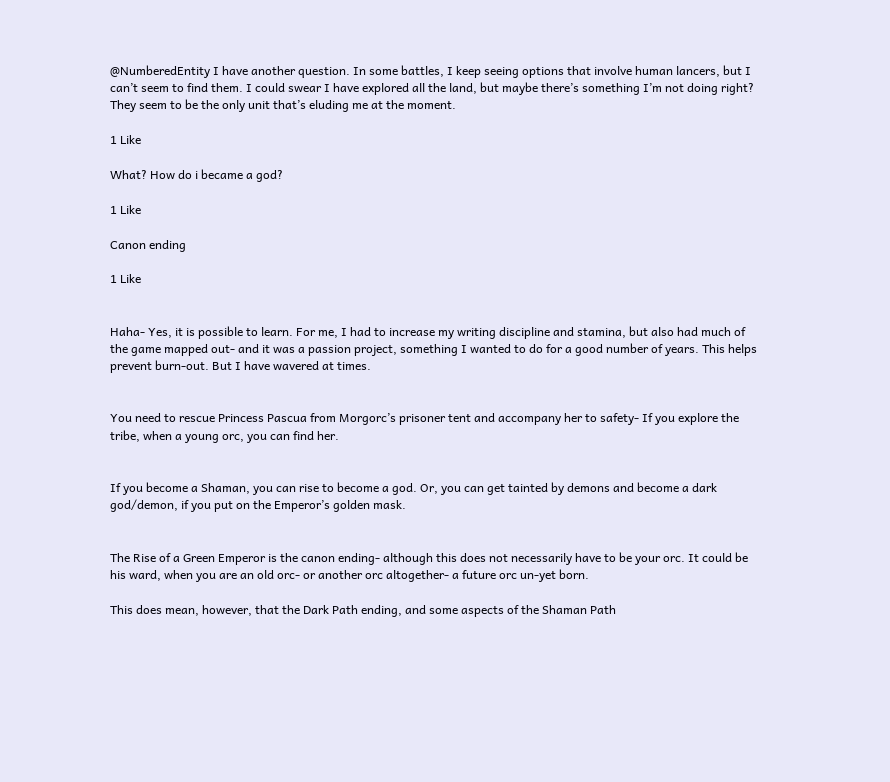@NumberedEntity I have another question. In some battles, I keep seeing options that involve human lancers, but I can’t seem to find them. I could swear I have explored all the land, but maybe there’s something I’m not doing right? They seem to be the only unit that’s eluding me at the moment.

1 Like

What? How do i became a god?

1 Like

Canon ending

1 Like


Haha- Yes, it is possible to learn. For me, I had to increase my writing discipline and stamina, but also had much of the game mapped out- and it was a passion project, something I wanted to do for a good number of years. This helps prevent burn-out. But I have wavered at times.


You need to rescue Princess Pascua from Morgorc’s prisoner tent and accompany her to safety- If you explore the tribe, when a young orc, you can find her.


If you become a Shaman, you can rise to become a god. Or, you can get tainted by demons and become a dark god/demon, if you put on the Emperor’s golden mask.


The Rise of a Green Emperor is the canon ending- although this does not necessarily have to be your orc. It could be his ward, when you are an old orc- or another orc altogether- a future orc un-yet born.

This does mean, however, that the Dark Path ending, and some aspects of the Shaman Path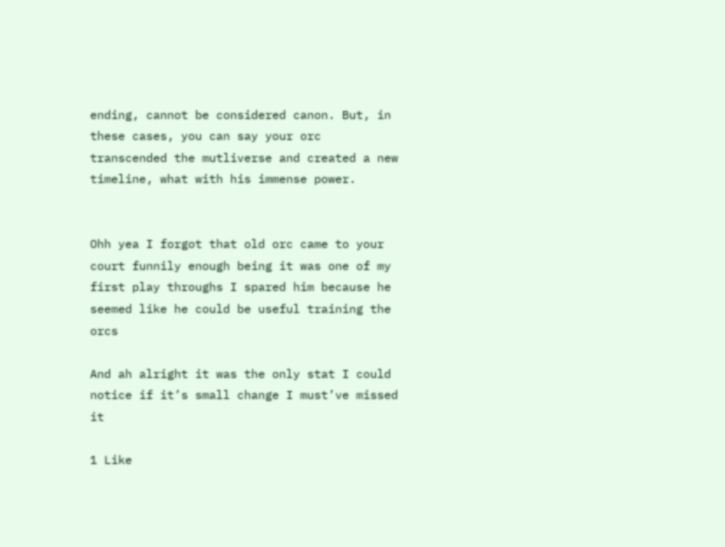ending, cannot be considered canon. But, in these cases, you can say your orc transcended the mutliverse and created a new timeline, what with his immense power.


Ohh yea I forgot that old orc came to your court funnily enough being it was one of my first play throughs I spared him because he seemed like he could be useful training the orcs

And ah alright it was the only stat I could notice if it’s small change I must’ve missed it

1 Like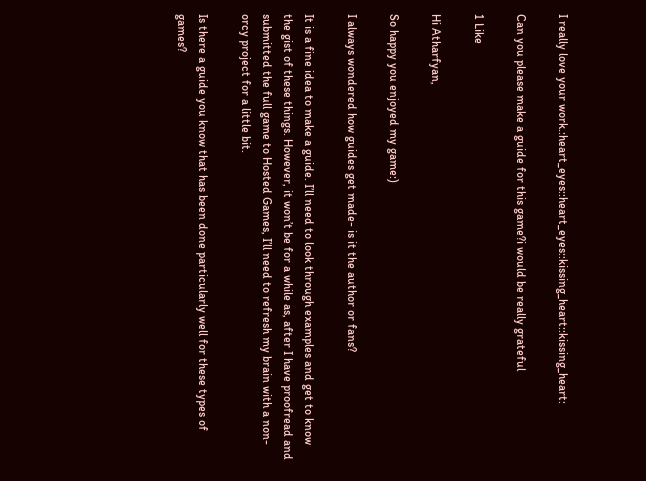I really love your work.:heart_eyes::heart_eyes::kissing_heart::kissing_heart:

Can you please make a guide for this game?i would be really grateful

1 Like

Hi Atharfyan,

So happy you enjoyed my game:)

I always wondered how guides get made- is it the author or fans?

It is a fine idea to make a guide. I’ll need to look through examples and get to know the gist of these things. However, it won’t be for a while as, after I have proofread and submitted the full game to Hosted Games, I’ll need to refresh my brain with a non-orcy project for a little bit.

Is there a guide you know that has been done particularly well for these types of games?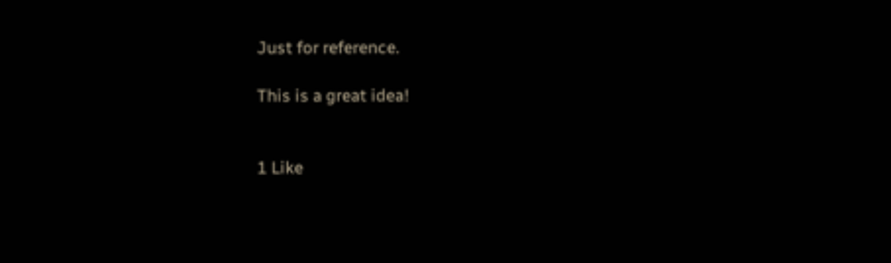Just for reference.

This is a great idea!


1 Like